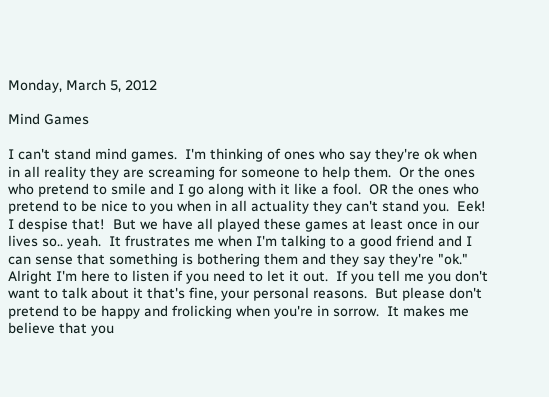Monday, March 5, 2012

Mind Games

I can't stand mind games.  I'm thinking of ones who say they're ok when in all reality they are screaming for someone to help them.  Or the ones who pretend to smile and I go along with it like a fool.  OR the ones who pretend to be nice to you when in all actuality they can't stand you.  Eek!  I despise that!  But we have all played these games at least once in our lives so.. yeah.  It frustrates me when I'm talking to a good friend and I can sense that something is bothering them and they say they're "ok."  Alright I'm here to listen if you need to let it out.  If you tell me you don't want to talk about it that's fine, your personal reasons.  But please don't pretend to be happy and frolicking when you're in sorrow.  It makes me believe that you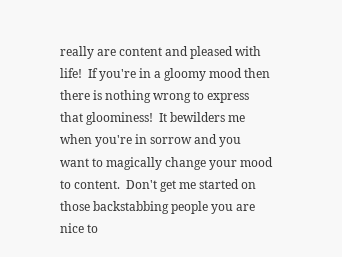really are content and pleased with life!  If you're in a gloomy mood then there is nothing wrong to express that gloominess!  It bewilders me when you're in sorrow and you want to magically change your mood to content.  Don't get me started on those backstabbing people you are nice to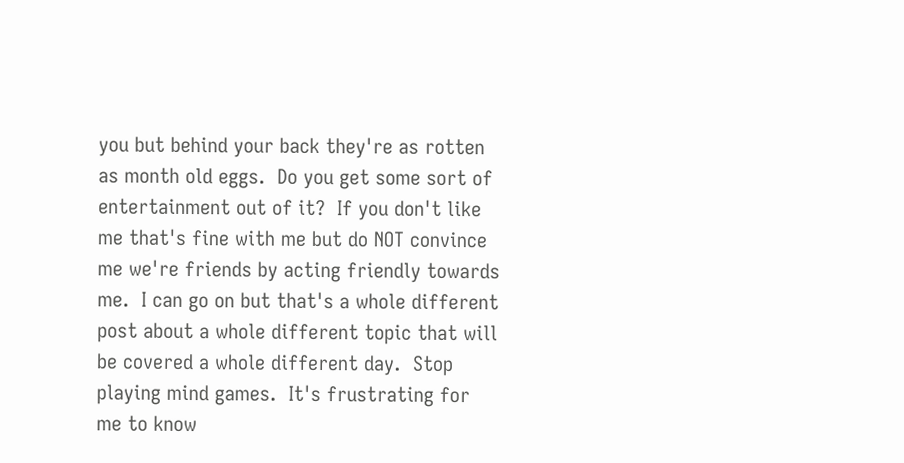you but behind your back they're as rotten as month old eggs.  Do you get some sort of entertainment out of it?  If you don't like me that's fine with me but do NOT convince me we're friends by acting friendly towards me.  I can go on but that's a whole different post about a whole different topic that will be covered a whole different day.  Stop playing mind games.  It's frustrating for me to know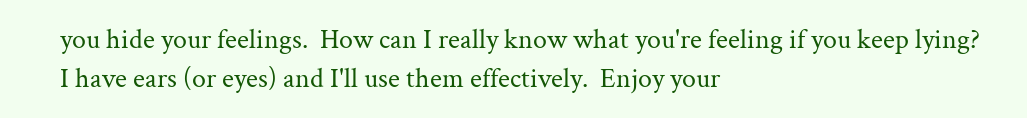you hide your feelings.  How can I really know what you're feeling if you keep lying?  I have ears (or eyes) and I'll use them effectively.  Enjoy your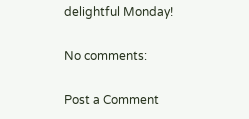delightful Monday!

No comments:

Post a Comment